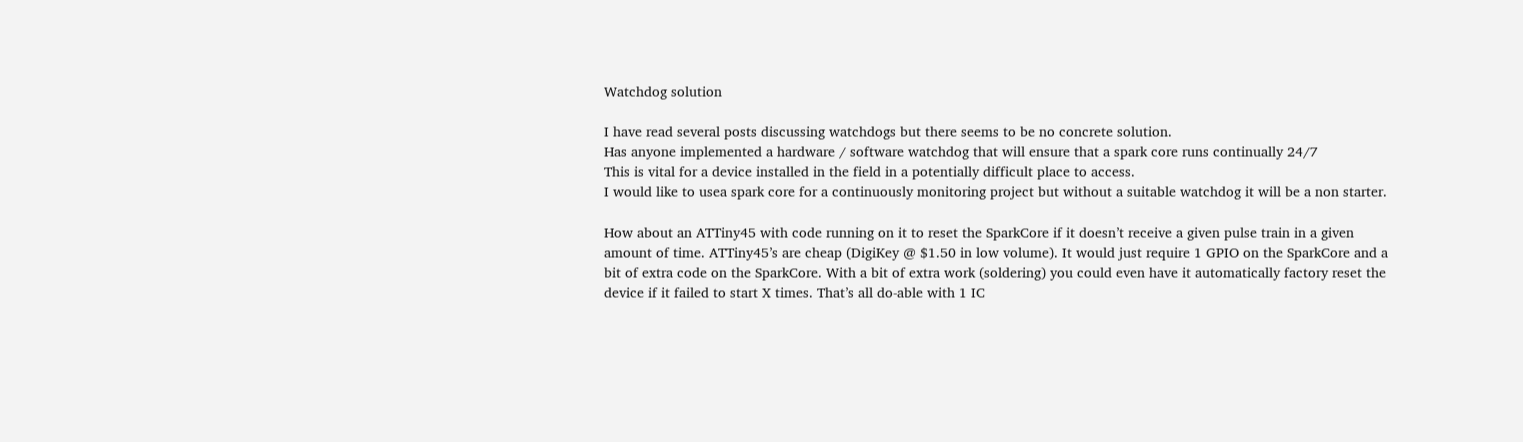Watchdog solution

I have read several posts discussing watchdogs but there seems to be no concrete solution.
Has anyone implemented a hardware / software watchdog that will ensure that a spark core runs continually 24/7
This is vital for a device installed in the field in a potentially difficult place to access.
I would like to usea spark core for a continuously monitoring project but without a suitable watchdog it will be a non starter.

How about an ATTiny45 with code running on it to reset the SparkCore if it doesn’t receive a given pulse train in a given amount of time. ATTiny45’s are cheap (DigiKey @ $1.50 in low volume). It would just require 1 GPIO on the SparkCore and a bit of extra code on the SparkCore. With a bit of extra work (soldering) you could even have it automatically factory reset the device if it failed to start X times. That’s all do-able with 1 IC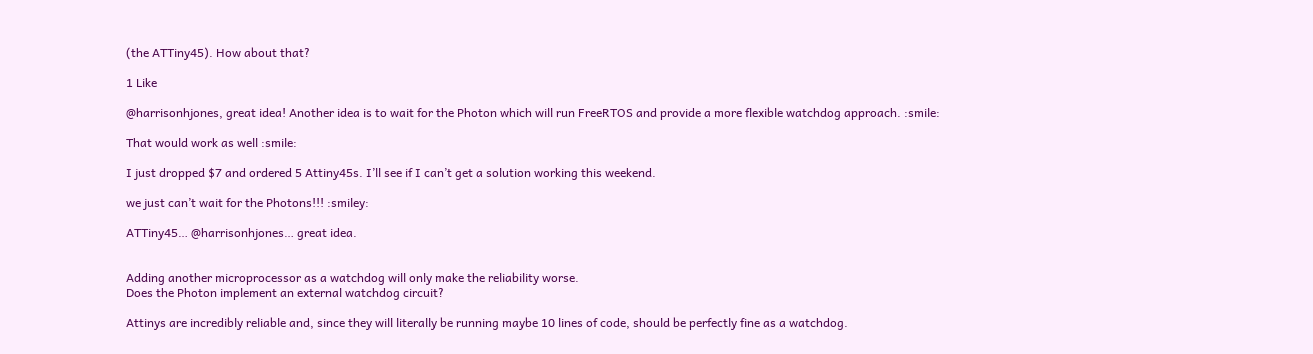(the ATTiny45). How about that?

1 Like

@harrisonhjones, great idea! Another idea is to wait for the Photon which will run FreeRTOS and provide a more flexible watchdog approach. :smile:

That would work as well :smile:

I just dropped $7 and ordered 5 Attiny45s. I’ll see if I can’t get a solution working this weekend.

we just can’t wait for the Photons!!! :smiley:

ATTiny45… @harrisonhjones… great idea.


Adding another microprocessor as a watchdog will only make the reliability worse.
Does the Photon implement an external watchdog circuit?

Attinys are incredibly reliable and, since they will literally be running maybe 10 lines of code, should be perfectly fine as a watchdog.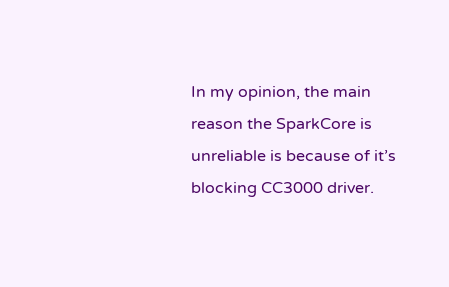In my opinion, the main reason the SparkCore is unreliable is because of it’s blocking CC3000 driver.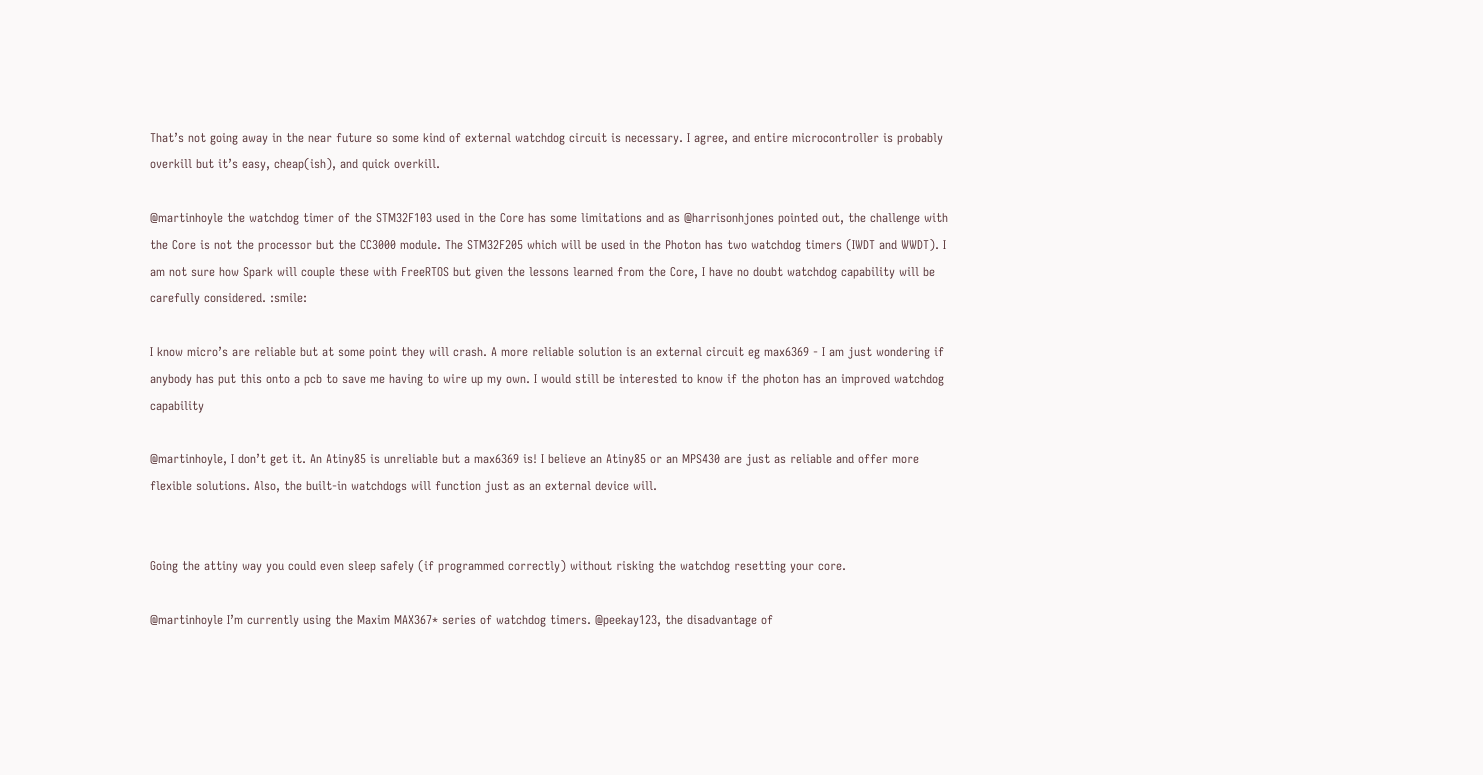That’s not going away in the near future so some kind of external watchdog circuit is necessary. I agree, and entire microcontroller is probably overkill but it’s easy, cheap(ish), and quick overkill.

@martinhoyle the watchdog timer of the STM32F103 used in the Core has some limitations and as @harrisonhjones pointed out, the challenge with the Core is not the processor but the CC3000 module. The STM32F205 which will be used in the Photon has two watchdog timers (IWDT and WWDT). I am not sure how Spark will couple these with FreeRTOS but given the lessons learned from the Core, I have no doubt watchdog capability will be carefully considered. :smile:

I know micro’s are reliable but at some point they will crash. A more reliable solution is an external circuit eg max6369 - I am just wondering if anybody has put this onto a pcb to save me having to wire up my own. I would still be interested to know if the photon has an improved watchdog capability

@martinhoyle, I don’t get it. An Atiny85 is unreliable but a max6369 is! I believe an Atiny85 or an MPS430 are just as reliable and offer more flexible solutions. Also, the built-in watchdogs will function just as an external device will.


Going the attiny way you could even sleep safely (if programmed correctly) without risking the watchdog resetting your core.

@martinhoyle I’m currently using the Maxim MAX367* series of watchdog timers. @peekay123, the disadvantage of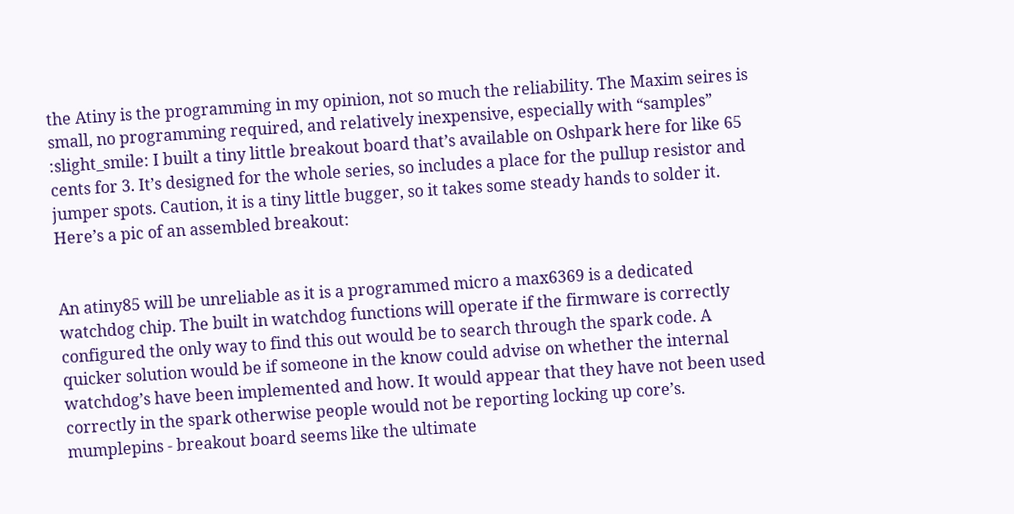the Atiny is the programming in my opinion, not so much the reliability. The Maxim seires is small, no programming required, and relatively inexpensive, especially with “samples” :slight_smile: I built a tiny little breakout board that’s available on Oshpark here for like 65 cents for 3. It’s designed for the whole series, so includes a place for the pullup resistor and jumper spots. Caution, it is a tiny little bugger, so it takes some steady hands to solder it. Here’s a pic of an assembled breakout:


An atiny85 will be unreliable as it is a programmed micro a max6369 is a dedicated watchdog chip. The built in watchdog functions will operate if the firmware is correctly configured the only way to find this out would be to search through the spark code. A quicker solution would be if someone in the know could advise on whether the internal watchdog’s have been implemented and how. It would appear that they have not been used correctly in the spark otherwise people would not be reporting locking up core’s.
mumplepins - breakout board seems like the ultimate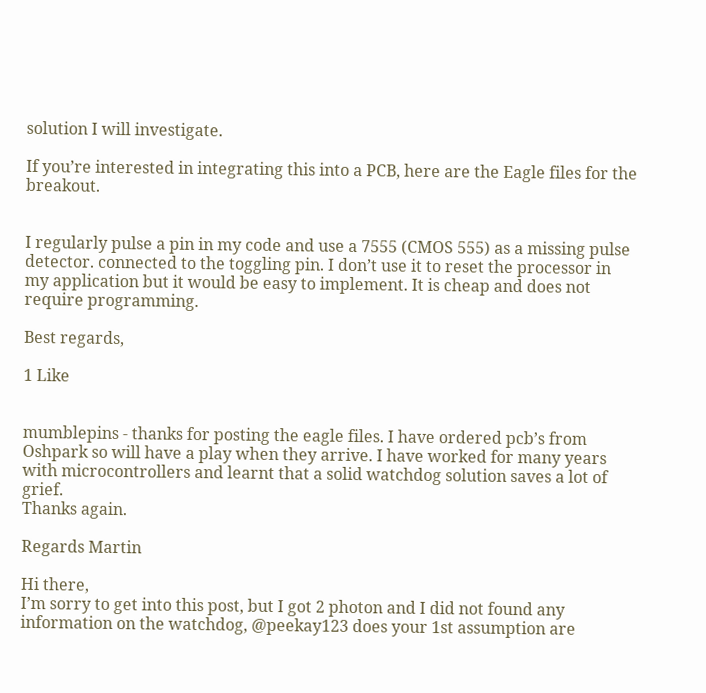solution I will investigate.

If you’re interested in integrating this into a PCB, here are the Eagle files for the breakout.


I regularly pulse a pin in my code and use a 7555 (CMOS 555) as a missing pulse detector. connected to the toggling pin. I don’t use it to reset the processor in my application but it would be easy to implement. It is cheap and does not require programming.

Best regards,

1 Like


mumblepins - thanks for posting the eagle files. I have ordered pcb’s from Oshpark so will have a play when they arrive. I have worked for many years with microcontrollers and learnt that a solid watchdog solution saves a lot of grief.
Thanks again.

Regards Martin

Hi there,
I’m sorry to get into this post, but I got 2 photon and I did not found any information on the watchdog, @peekay123 does your 1st assumption are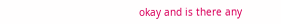okay and is there any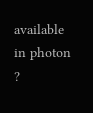available in photon ?